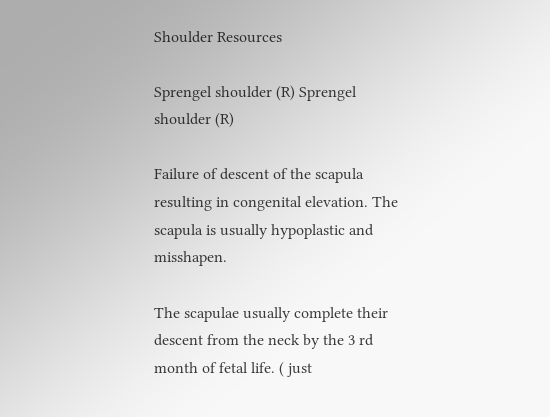Shoulder Resources

Sprengel shoulder (R) Sprengel shoulder (R)

Failure of descent of the scapula resulting in congenital elevation. The scapula is usually hypoplastic and misshapen.

The scapulae usually complete their descent from the neck by the 3 rd month of fetal life. ( just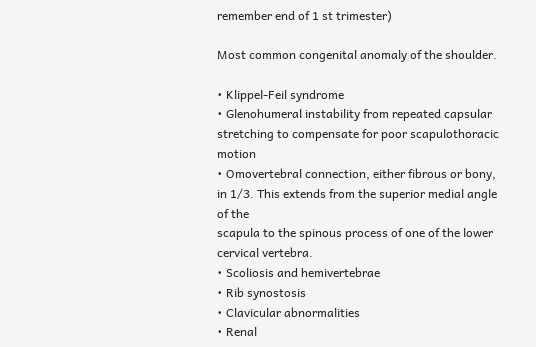remember end of 1 st trimester)

Most common congenital anomaly of the shoulder.

• Klippel-Feil syndrome
• Glenohumeral instability from repeated capsular stretching to compensate for poor scapulothoracic motion
• Omovertebral connection, either fibrous or bony, in 1/3. This extends from the superior medial angle of the
scapula to the spinous process of one of the lower cervical vertebra.
• Scoliosis and hemivertebrae
• Rib synostosis
• Clavicular abnormalities
• Renal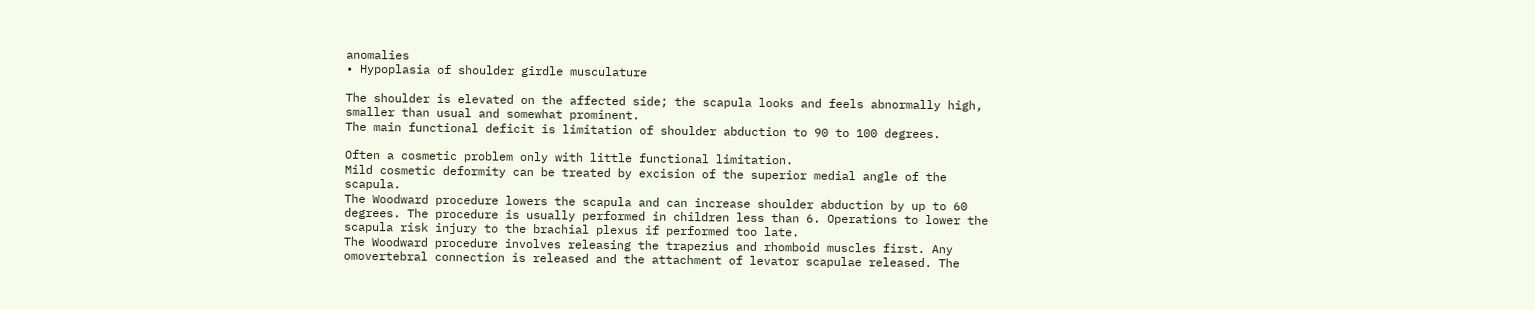anomalies
• Hypoplasia of shoulder girdle musculature

The shoulder is elevated on the affected side; the scapula looks and feels abnormally high, smaller than usual and somewhat prominent.
The main functional deficit is limitation of shoulder abduction to 90 to 100 degrees.

Often a cosmetic problem only with little functional limitation.
Mild cosmetic deformity can be treated by excision of the superior medial angle of the scapula.
The Woodward procedure lowers the scapula and can increase shoulder abduction by up to 60 degrees. The procedure is usually performed in children less than 6. Operations to lower the scapula risk injury to the brachial plexus if performed too late.
The Woodward procedure involves releasing the trapezius and rhomboid muscles first. Any omovertebral connection is released and the attachment of levator scapulae released. The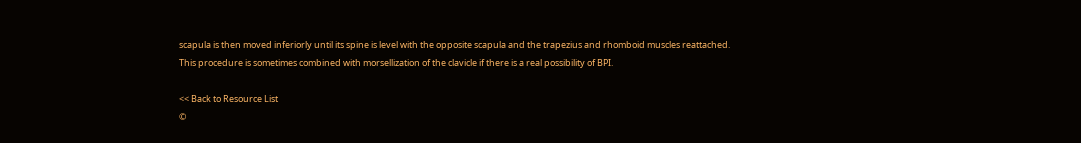scapula is then moved inferiorly until its spine is level with the opposite scapula and the trapezius and rhomboid muscles reattached.
This procedure is sometimes combined with morsellization of the clavicle if there is a real possibility of BPI.

<< Back to Resource List
©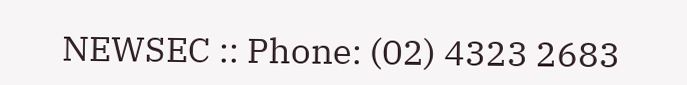NEWSEC :: Phone: (02) 4323 2683